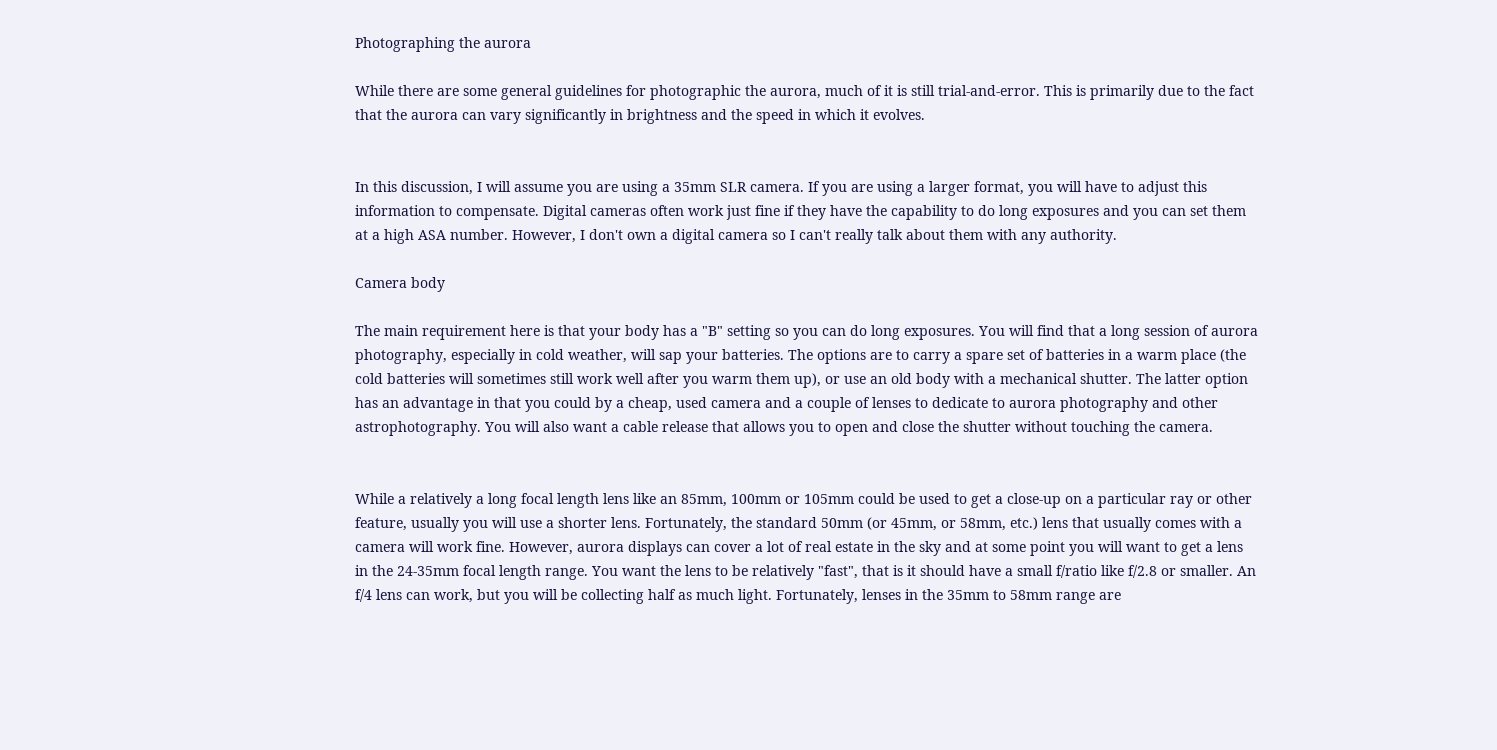Photographing the aurora

While there are some general guidelines for photographic the aurora, much of it is still trial-and-error. This is primarily due to the fact that the aurora can vary significantly in brightness and the speed in which it evolves.


In this discussion, I will assume you are using a 35mm SLR camera. If you are using a larger format, you will have to adjust this information to compensate. Digital cameras often work just fine if they have the capability to do long exposures and you can set them at a high ASA number. However, I don't own a digital camera so I can't really talk about them with any authority.

Camera body

The main requirement here is that your body has a "B" setting so you can do long exposures. You will find that a long session of aurora photography, especially in cold weather, will sap your batteries. The options are to carry a spare set of batteries in a warm place (the cold batteries will sometimes still work well after you warm them up), or use an old body with a mechanical shutter. The latter option has an advantage in that you could by a cheap, used camera and a couple of lenses to dedicate to aurora photography and other astrophotography. You will also want a cable release that allows you to open and close the shutter without touching the camera.


While a relatively a long focal length lens like an 85mm, 100mm or 105mm could be used to get a close-up on a particular ray or other feature, usually you will use a shorter lens. Fortunately, the standard 50mm (or 45mm, or 58mm, etc.) lens that usually comes with a camera will work fine. However, aurora displays can cover a lot of real estate in the sky and at some point you will want to get a lens in the 24-35mm focal length range. You want the lens to be relatively "fast", that is it should have a small f/ratio like f/2.8 or smaller. An f/4 lens can work, but you will be collecting half as much light. Fortunately, lenses in the 35mm to 58mm range are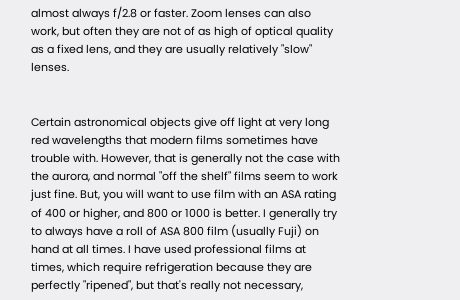almost always f/2.8 or faster. Zoom lenses can also work, but often they are not of as high of optical quality as a fixed lens, and they are usually relatively "slow" lenses.


Certain astronomical objects give off light at very long red wavelengths that modern films sometimes have trouble with. However, that is generally not the case with the aurora, and normal "off the shelf" films seem to work just fine. But, you will want to use film with an ASA rating of 400 or higher, and 800 or 1000 is better. I generally try to always have a roll of ASA 800 film (usually Fuji) on hand at all times. I have used professional films at times, which require refrigeration because they are perfectly "ripened", but that's really not necessary,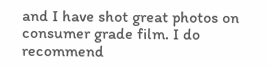and I have shot great photos on consumer grade film. I do recommend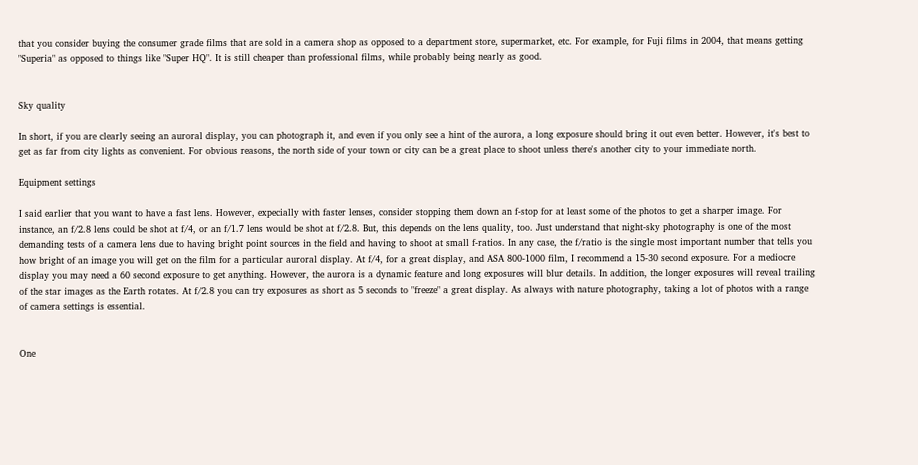that you consider buying the consumer grade films that are sold in a camera shop as opposed to a department store, supermarket, etc. For example, for Fuji films in 2004, that means getting "Superia" as opposed to things like "Super HQ". It is still cheaper than professional films, while probably being nearly as good.


Sky quality

In short, if you are clearly seeing an auroral display, you can photograph it, and even if you only see a hint of the aurora, a long exposure should bring it out even better. However, it's best to get as far from city lights as convenient. For obvious reasons, the north side of your town or city can be a great place to shoot unless there's another city to your immediate north.

Equipment settings

I said earlier that you want to have a fast lens. However, expecially with faster lenses, consider stopping them down an f-stop for at least some of the photos to get a sharper image. For instance, an f/2.8 lens could be shot at f/4, or an f/1.7 lens would be shot at f/2.8. But, this depends on the lens quality, too. Just understand that night-sky photography is one of the most demanding tests of a camera lens due to having bright point sources in the field and having to shoot at small f-ratios. In any case, the f/ratio is the single most important number that tells you how bright of an image you will get on the film for a particular auroral display. At f/4, for a great display, and ASA 800-1000 film, I recommend a 15-30 second exposure. For a mediocre display you may need a 60 second exposure to get anything. However, the aurora is a dynamic feature and long exposures will blur details. In addition, the longer exposures will reveal trailing of the star images as the Earth rotates. At f/2.8 you can try exposures as short as 5 seconds to "freeze" a great display. As always with nature photography, taking a lot of photos with a range of camera settings is essential.


One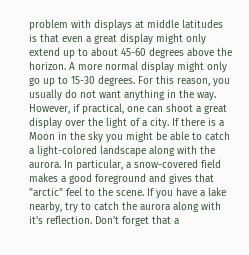problem with displays at middle latitudes is that even a great display might only extend up to about 45-60 degrees above the horizon. A more normal display might only go up to 15-30 degrees. For this reason, you usually do not want anything in the way. However, if practical, one can shoot a great display over the light of a city. If there is a Moon in the sky you might be able to catch a light-colored landscape along with the aurora. In particular, a snow-covered field makes a good foreground and gives that "arctic" feel to the scene. If you have a lake nearby, try to catch the aurora along with it's reflection. Don't forget that a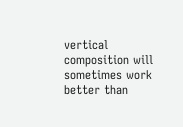vertical composition will sometimes work better than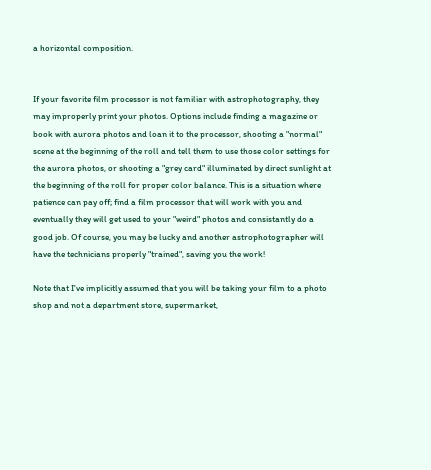a horizontal composition.


If your favorite film processor is not familiar with astrophotography, they may improperly print your photos. Options include finding a magazine or book with aurora photos and loan it to the processor, shooting a "normal" scene at the beginning of the roll and tell them to use those color settings for the aurora photos, or shooting a "grey card" illuminated by direct sunlight at the beginning of the roll for proper color balance. This is a situation where patience can pay off; find a film processor that will work with you and eventually they will get used to your "weird" photos and consistantly do a good job. Of course, you may be lucky and another astrophotographer will have the technicians properly "trained", saving you the work!

Note that I've implicitly assumed that you will be taking your film to a photo shop and not a department store, supermarket,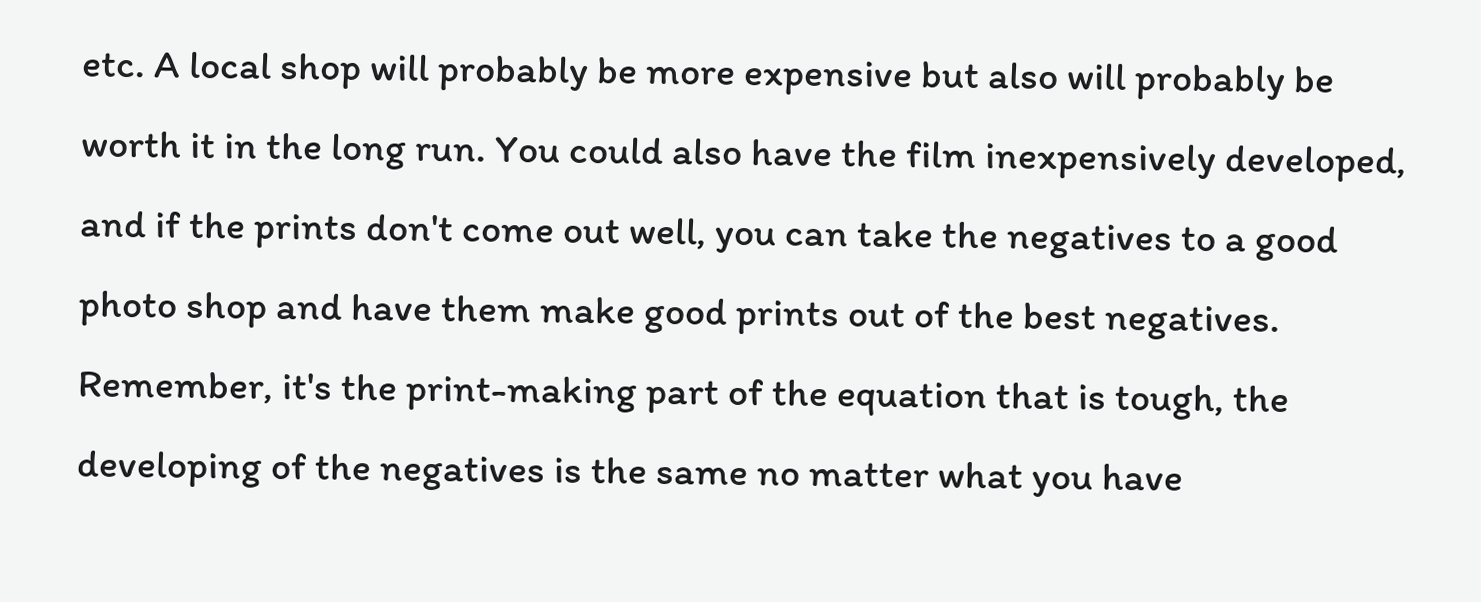etc. A local shop will probably be more expensive but also will probably be worth it in the long run. You could also have the film inexpensively developed, and if the prints don't come out well, you can take the negatives to a good photo shop and have them make good prints out of the best negatives. Remember, it's the print-making part of the equation that is tough, the developing of the negatives is the same no matter what you have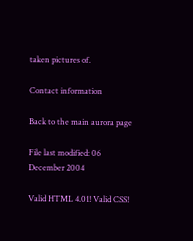taken pictures of.

Contact information

Back to the main aurora page

File last modified: 06 December 2004

Valid HTML 4.01! Valid CSS!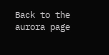Back to the aurora page